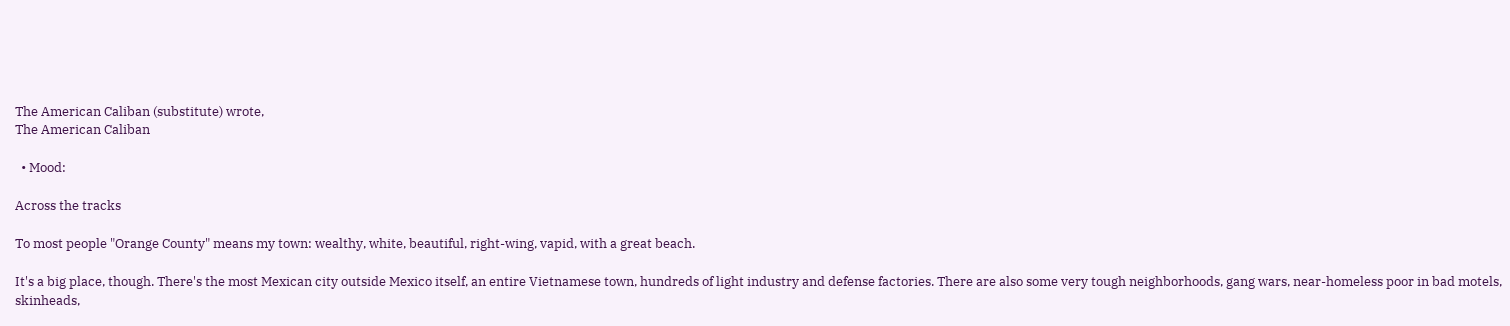The American Caliban (substitute) wrote,
The American Caliban

  • Mood:

Across the tracks

To most people "Orange County" means my town: wealthy, white, beautiful, right-wing, vapid, with a great beach.

It's a big place, though. There's the most Mexican city outside Mexico itself, an entire Vietnamese town, hundreds of light industry and defense factories. There are also some very tough neighborhoods, gang wars, near-homeless poor in bad motels, skinheads,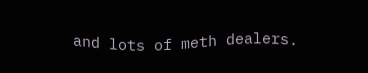and lots of meth dealers.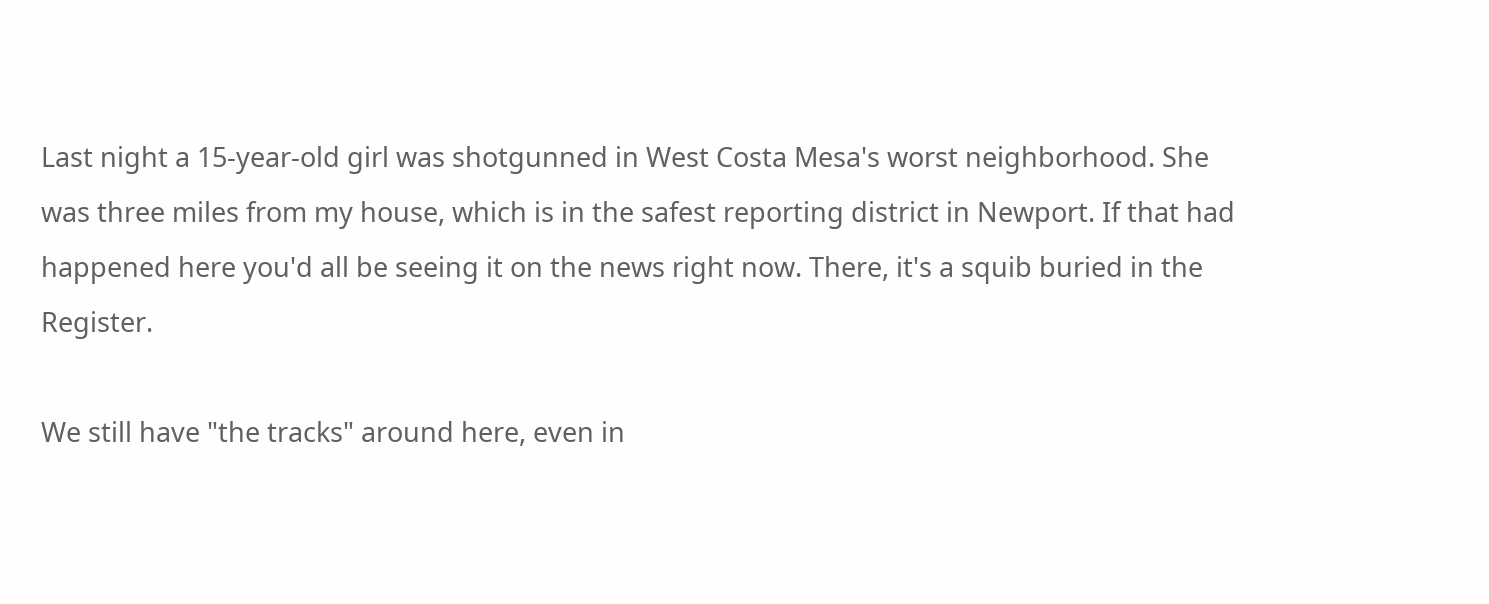Last night a 15-year-old girl was shotgunned in West Costa Mesa's worst neighborhood. She was three miles from my house, which is in the safest reporting district in Newport. If that had happened here you'd all be seeing it on the news right now. There, it's a squib buried in the Register.

We still have "the tracks" around here, even in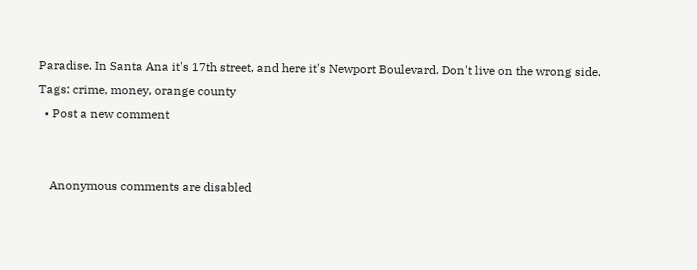Paradise. In Santa Ana it's 17th street, and here it's Newport Boulevard. Don't live on the wrong side.
Tags: crime, money, orange county
  • Post a new comment


    Anonymous comments are disabled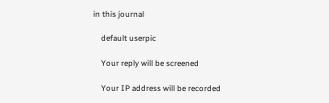in this journal

    default userpic

    Your reply will be screened

    Your IP address will be recorded